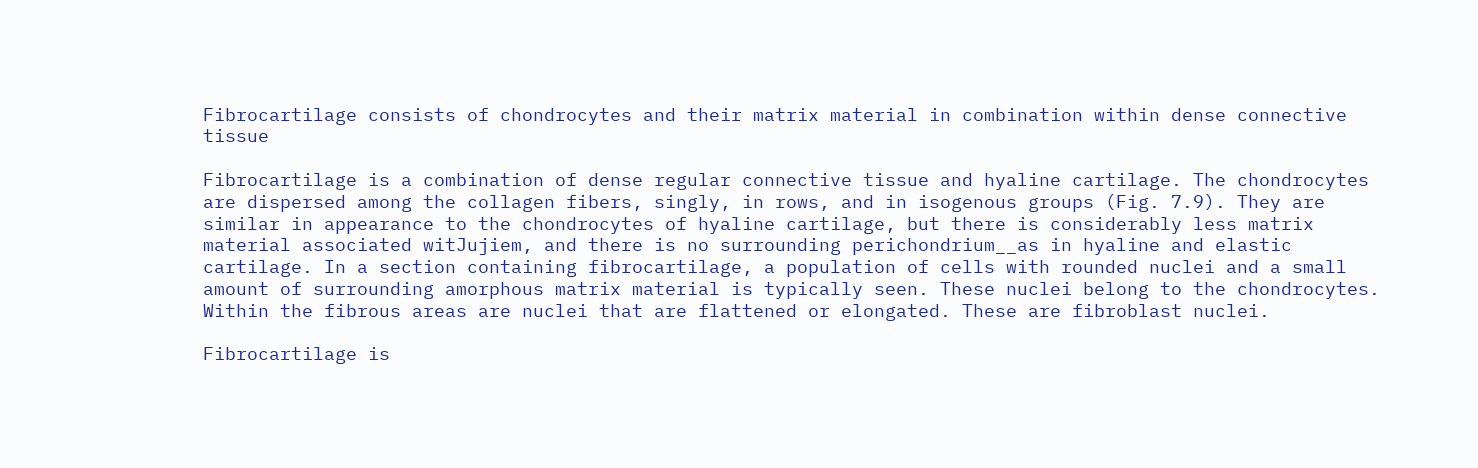Fibrocartilage consists of chondrocytes and their matrix material in combination within dense connective tissue

Fibrocartilage is a combination of dense regular connective tissue and hyaline cartilage. The chondrocytes are dispersed among the collagen fibers, singly, in rows, and in isogenous groups (Fig. 7.9). They are similar in appearance to the chondrocytes of hyaline cartilage, but there is considerably less matrix material associated witJujiem, and there is no surrounding perichondrium__as in hyaline and elastic cartilage. In a section containing fibrocartilage, a population of cells with rounded nuclei and a small amount of surrounding amorphous matrix material is typically seen. These nuclei belong to the chondrocytes. Within the fibrous areas are nuclei that are flattened or elongated. These are fibroblast nuclei.

Fibrocartilage is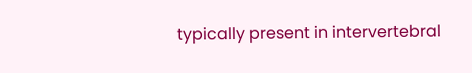typically present in intervertebral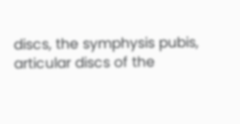discs, the symphysis pubis, articular discs of the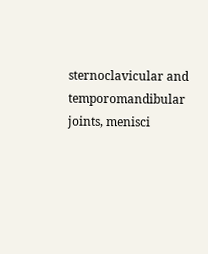sternoclavicular and temporomandibular joints, menisci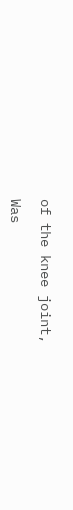of the knee joint,

Was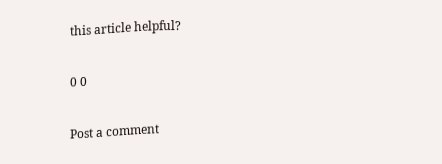this article helpful?

0 0

Post a comment